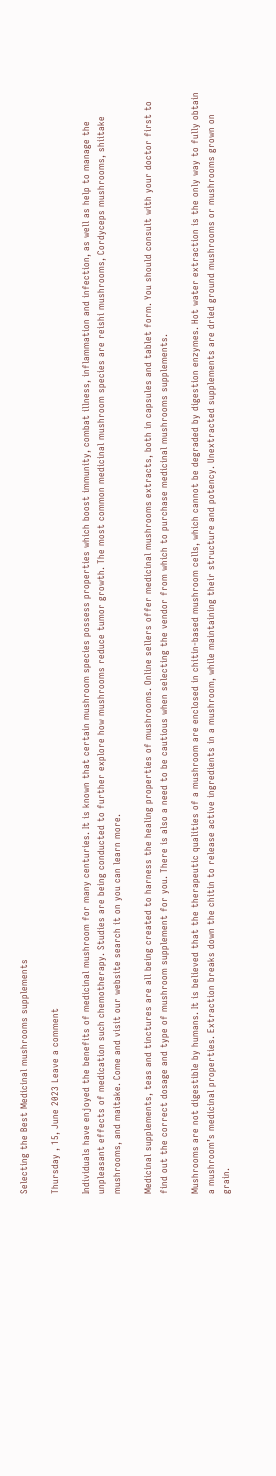Selecting the Best Medicinal mushrooms supplements

Thursday , 15, June 2023 Leave a comment

Individuals have enjoyed the benefits of medicinal mushroom for many centuries. It is known that certain mushroom species possess properties which boost immunity, combat illness, inflammation and infection, as well as help to manage the unpleasant effects of medication such chemotherapy. Studies are being conducted to further explore how mushrooms reduce tumor growth. The most common medicinal mushroom species are reishi mushrooms, Cordyceps mushrooms, shiitake mushrooms, and maitake. Come and visit our website search it on you can learn more.

Medicinal supplements, teas and tinctures are all being created to harness the healing properties of mushrooms. Online sellers offer medicinal mushrooms extracts, both in capsules and tablet form. You should consult with your doctor first to find out the correct dosage and type of mushroom supplement for you. There is also a need to be cautious when selecting the vendor from which to purchase medicinal mushrooms supplements.

Mushrooms are not digestible by humans. It is believed that the therapeutic qualities of a mushroom are enclosed in chitin-based mushroom cells, which cannot be degraded by digestion enzymes. Hot water extraction is the only way to fully obtain a mushroom’s medicinal properties. Extraction breaks down the chitin to release active ingredients in a mushroom, while maintaining their structure and potency. Unextracted supplements are dried ground mushrooms or mushrooms grown on grain.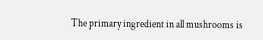The primary ingredient in all mushrooms is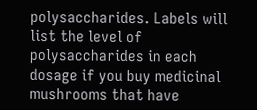polysaccharides. Labels will list the level of polysaccharides in each dosage if you buy medicinal mushrooms that have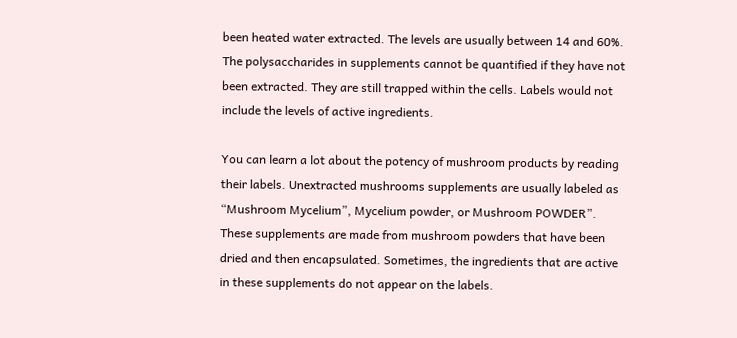been heated water extracted. The levels are usually between 14 and 60%. The polysaccharides in supplements cannot be quantified if they have not been extracted. They are still trapped within the cells. Labels would not include the levels of active ingredients.

You can learn a lot about the potency of mushroom products by reading their labels. Unextracted mushrooms supplements are usually labeled as “Mushroom Mycelium”, Mycelium powder, or Mushroom POWDER”. These supplements are made from mushroom powders that have been dried and then encapsulated. Sometimes, the ingredients that are active in these supplements do not appear on the labels.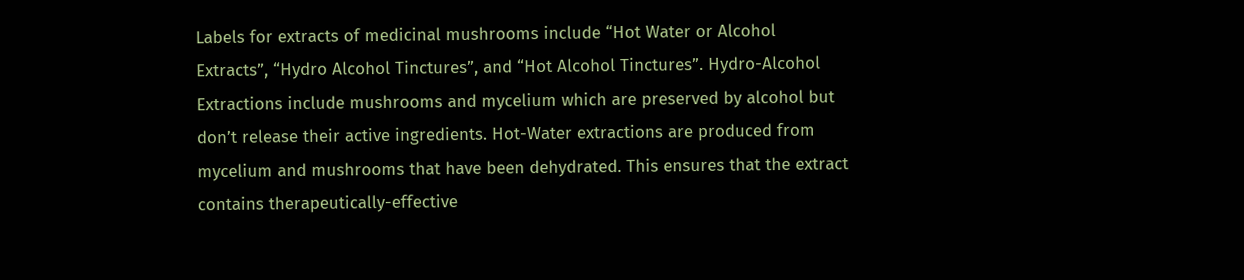Labels for extracts of medicinal mushrooms include “Hot Water or Alcohol Extracts”, “Hydro Alcohol Tinctures”, and “Hot Alcohol Tinctures”. Hydro-Alcohol Extractions include mushrooms and mycelium which are preserved by alcohol but don’t release their active ingredients. Hot-Water extractions are produced from mycelium and mushrooms that have been dehydrated. This ensures that the extract contains therapeutically-effective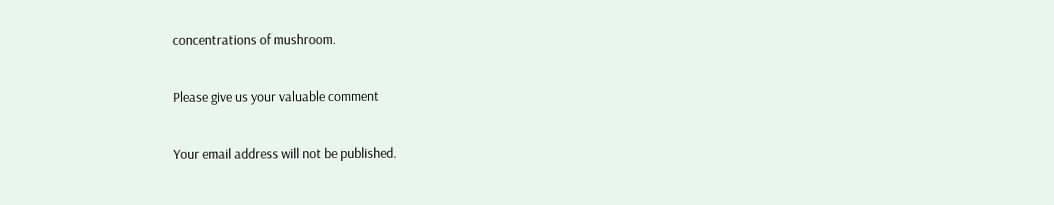concentrations of mushroom.

Please give us your valuable comment

Your email address will not be published.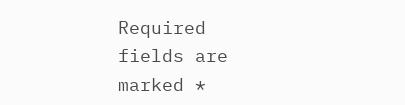Required fields are marked *